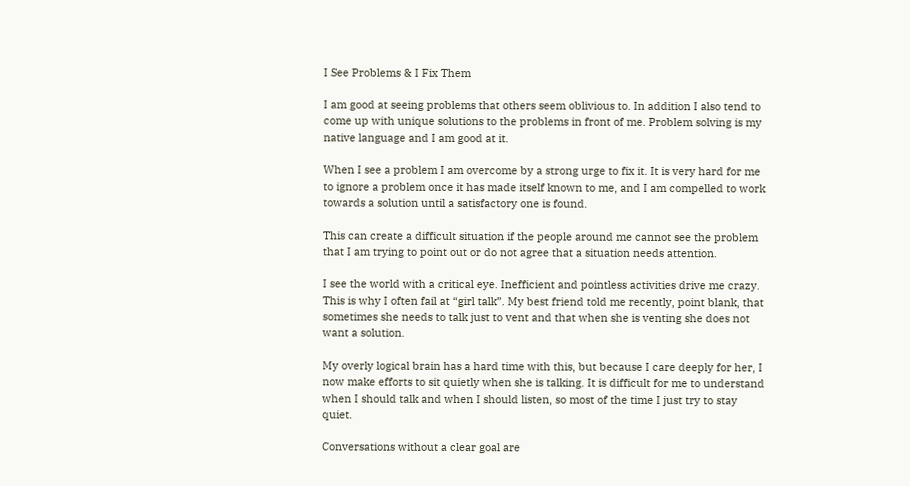I See Problems & I Fix Them

I am good at seeing problems that others seem oblivious to. In addition I also tend to come up with unique solutions to the problems in front of me. Problem solving is my native language and I am good at it.

When I see a problem I am overcome by a strong urge to fix it. It is very hard for me to ignore a problem once it has made itself known to me, and I am compelled to work towards a solution until a satisfactory one is found.

This can create a difficult situation if the people around me cannot see the problem that I am trying to point out or do not agree that a situation needs attention.

I see the world with a critical eye. Inefficient and pointless activities drive me crazy. This is why I often fail at “girl talk”. My best friend told me recently, point blank, that sometimes she needs to talk just to vent and that when she is venting she does not want a solution.

My overly logical brain has a hard time with this, but because I care deeply for her, I now make efforts to sit quietly when she is talking. It is difficult for me to understand when I should talk and when I should listen, so most of the time I just try to stay quiet.

Conversations without a clear goal are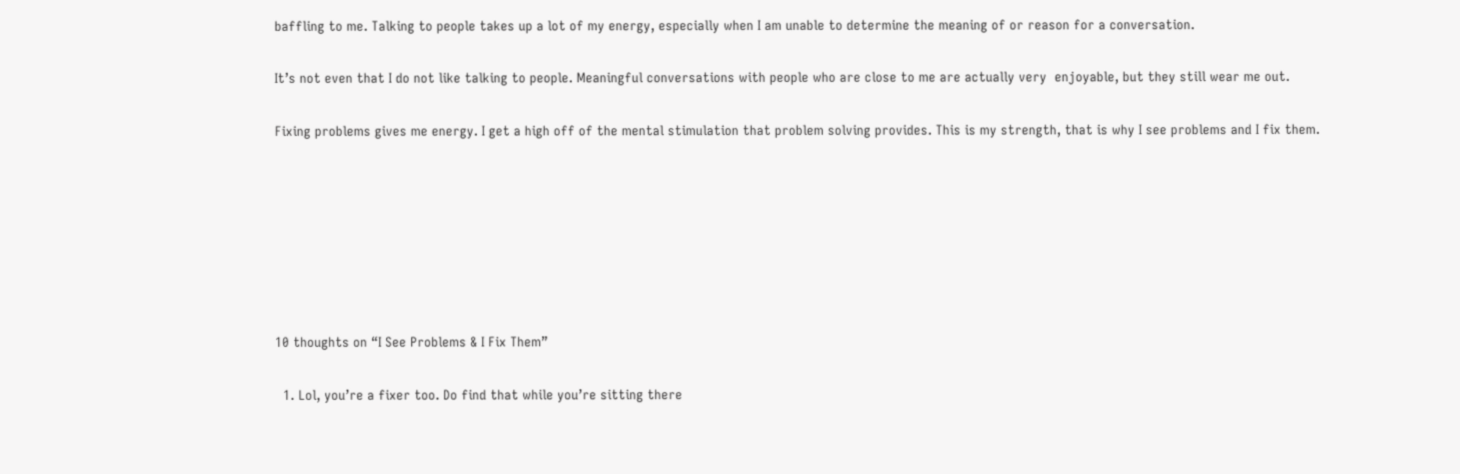baffling to me. Talking to people takes up a lot of my energy, especially when I am unable to determine the meaning of or reason for a conversation.

It’s not even that I do not like talking to people. Meaningful conversations with people who are close to me are actually very  enjoyable, but they still wear me out.

Fixing problems gives me energy. I get a high off of the mental stimulation that problem solving provides. This is my strength, that is why I see problems and I fix them.







10 thoughts on “I See Problems & I Fix Them”

  1. Lol, you’re a fixer too. Do find that while you’re sitting there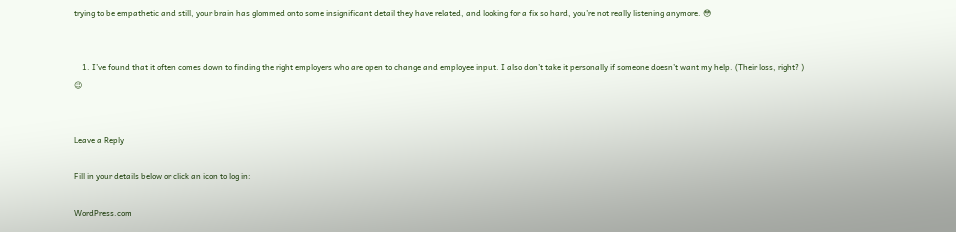trying to be empathetic and still, your brain has glommed onto some insignificant detail they have related, and looking for a fix so hard, you’re not really listening anymore. 😳


    1. I’ve found that it often comes down to finding the right employers who are open to change and employee input. I also don’t take it personally if someone doesn’t want my help. (Their loss, right? ) 😉


Leave a Reply

Fill in your details below or click an icon to log in:

WordPress.com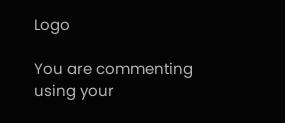Logo

You are commenting using your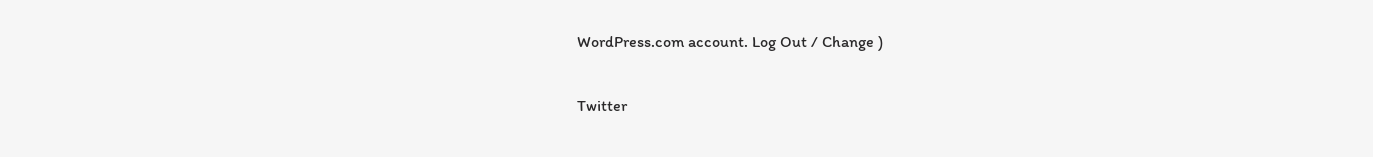WordPress.com account. Log Out / Change )

Twitter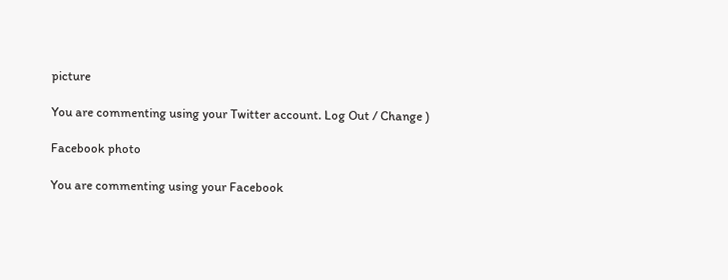picture

You are commenting using your Twitter account. Log Out / Change )

Facebook photo

You are commenting using your Facebook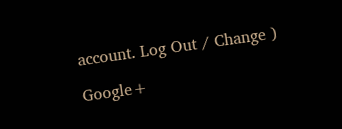account. Log Out / Change )

Google+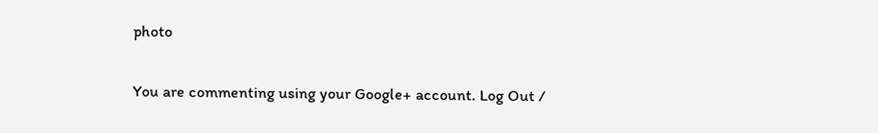photo

You are commenting using your Google+ account. Log Out /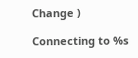Change )

Connecting to %s